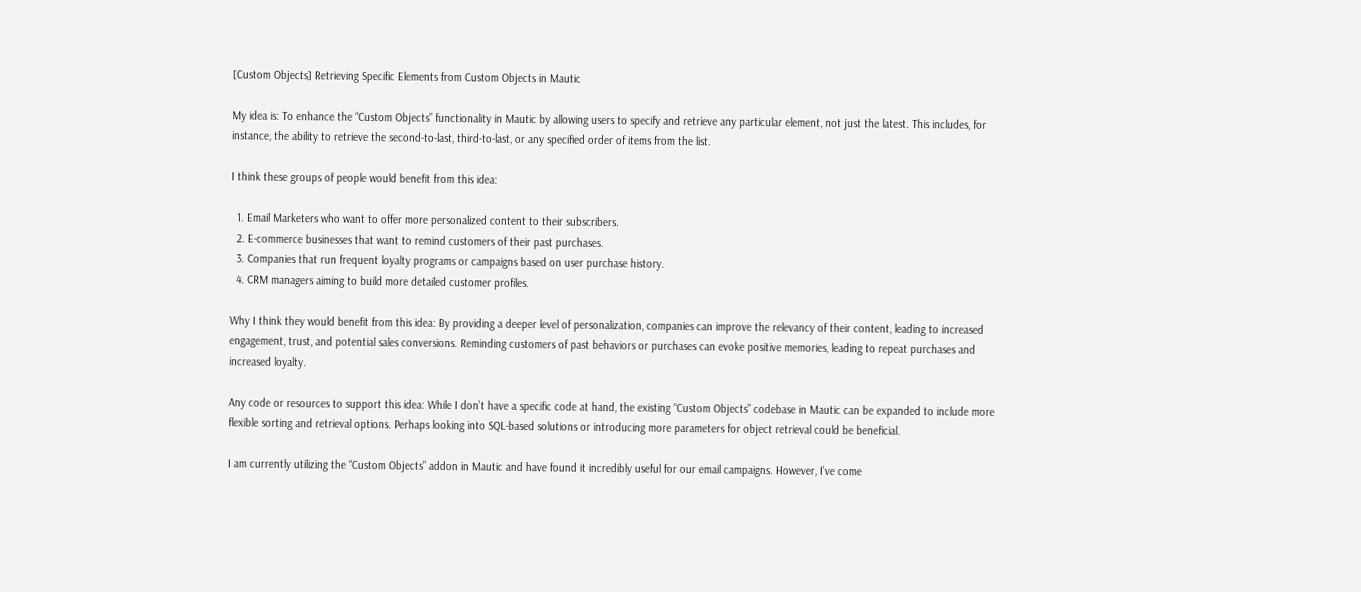[Custom Objects] Retrieving Specific Elements from Custom Objects in Mautic

My idea is: To enhance the “Custom Objects” functionality in Mautic by allowing users to specify and retrieve any particular element, not just the latest. This includes, for instance, the ability to retrieve the second-to-last, third-to-last, or any specified order of items from the list.

I think these groups of people would benefit from this idea:

  1. Email Marketers who want to offer more personalized content to their subscribers.
  2. E-commerce businesses that want to remind customers of their past purchases.
  3. Companies that run frequent loyalty programs or campaigns based on user purchase history.
  4. CRM managers aiming to build more detailed customer profiles.

Why I think they would benefit from this idea: By providing a deeper level of personalization, companies can improve the relevancy of their content, leading to increased engagement, trust, and potential sales conversions. Reminding customers of past behaviors or purchases can evoke positive memories, leading to repeat purchases and increased loyalty.

Any code or resources to support this idea: While I don’t have a specific code at hand, the existing “Custom Objects” codebase in Mautic can be expanded to include more flexible sorting and retrieval options. Perhaps looking into SQL-based solutions or introducing more parameters for object retrieval could be beneficial.

I am currently utilizing the “Custom Objects” addon in Mautic and have found it incredibly useful for our email campaigns. However, I’ve come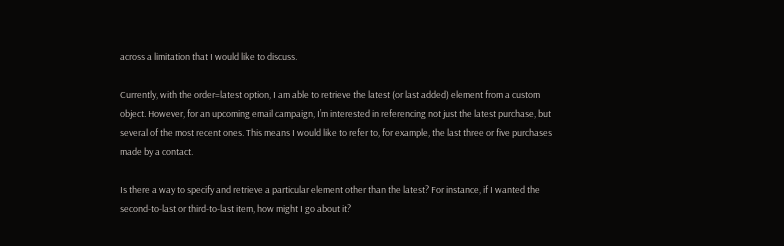across a limitation that I would like to discuss.

Currently, with the order=latest option, I am able to retrieve the latest (or last added) element from a custom object. However, for an upcoming email campaign, I’m interested in referencing not just the latest purchase, but several of the most recent ones. This means I would like to refer to, for example, the last three or five purchases made by a contact.

Is there a way to specify and retrieve a particular element other than the latest? For instance, if I wanted the second-to-last or third-to-last item, how might I go about it?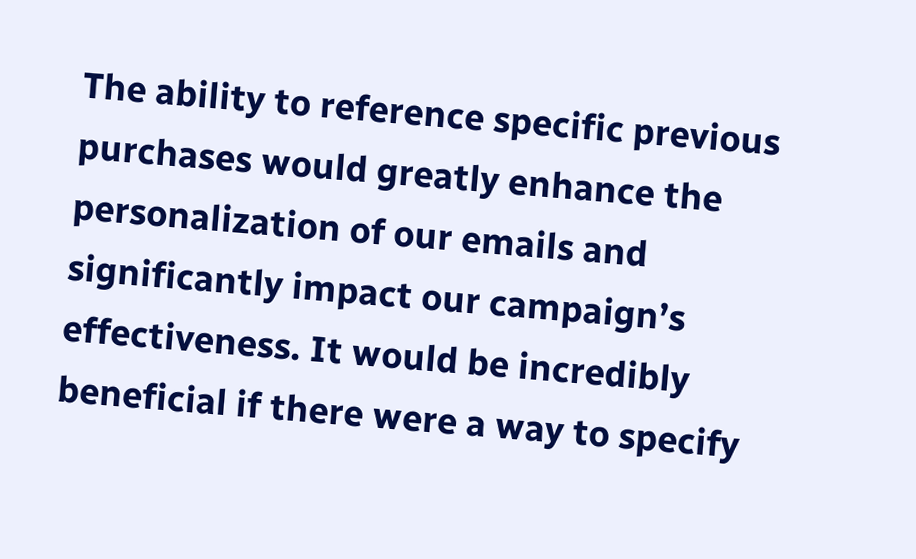The ability to reference specific previous purchases would greatly enhance the personalization of our emails and significantly impact our campaign’s effectiveness. It would be incredibly beneficial if there were a way to specify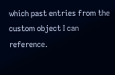which past entries from the custom object I can reference.